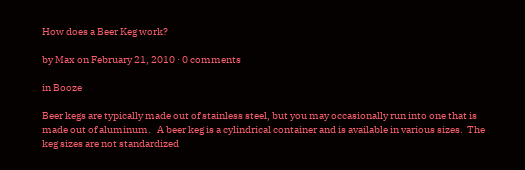How does a Beer Keg work?

by Max on February 21, 2010 · 0 comments

in Booze

Beer kegs are typically made out of stainless steel, but you may occasionally run into one that is made out of aluminum.   A beer keg is a cylindrical container and is available in various sizes.  The keg sizes are not standardized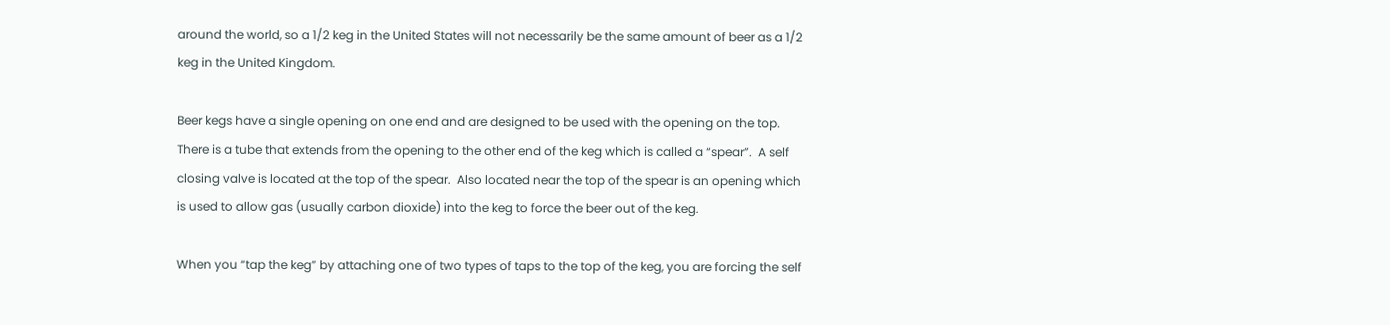around the world, so a 1/2 keg in the United States will not necessarily be the same amount of beer as a 1/2 keg in the United Kingdom.

Beer kegs have a single opening on one end and are designed to be used with the opening on the top.  There is a tube that extends from the opening to the other end of the keg which is called a “spear”.  A self closing valve is located at the top of the spear.  Also located near the top of the spear is an opening which is used to allow gas (usually carbon dioxide) into the keg to force the beer out of the keg.

When you “tap the keg” by attaching one of two types of taps to the top of the keg, you are forcing the self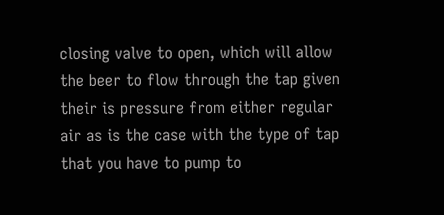closing valve to open, which will allow the beer to flow through the tap given their is pressure from either regular air as is the case with the type of tap that you have to pump to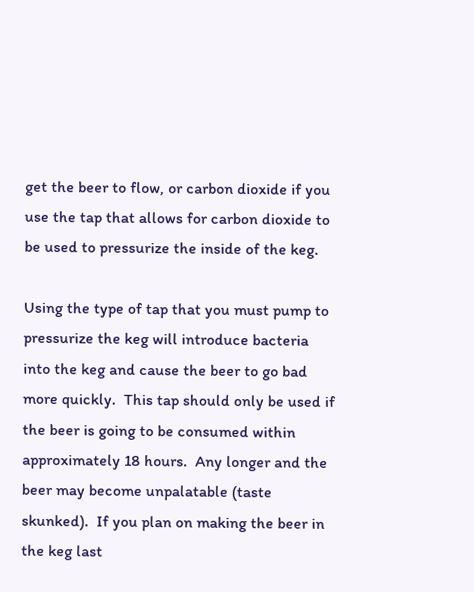get the beer to flow, or carbon dioxide if you use the tap that allows for carbon dioxide to be used to pressurize the inside of the keg.

Using the type of tap that you must pump to pressurize the keg will introduce bacteria into the keg and cause the beer to go bad more quickly.  This tap should only be used if the beer is going to be consumed within approximately 18 hours.  Any longer and the beer may become unpalatable (taste skunked).  If you plan on making the beer in the keg last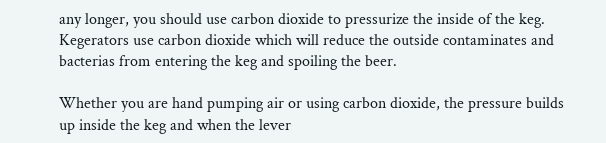any longer, you should use carbon dioxide to pressurize the inside of the keg.  Kegerators use carbon dioxide which will reduce the outside contaminates and bacterias from entering the keg and spoiling the beer.

Whether you are hand pumping air or using carbon dioxide, the pressure builds up inside the keg and when the lever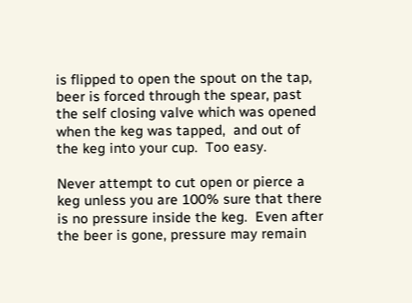is flipped to open the spout on the tap, beer is forced through the spear, past the self closing valve which was opened when the keg was tapped,  and out of the keg into your cup.  Too easy.

Never attempt to cut open or pierce a keg unless you are 100% sure that there is no pressure inside the keg.  Even after the beer is gone, pressure may remain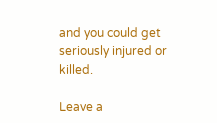and you could get seriously injured or killed.

Leave a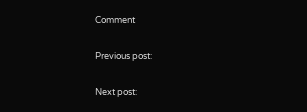Comment

Previous post:

Next post: